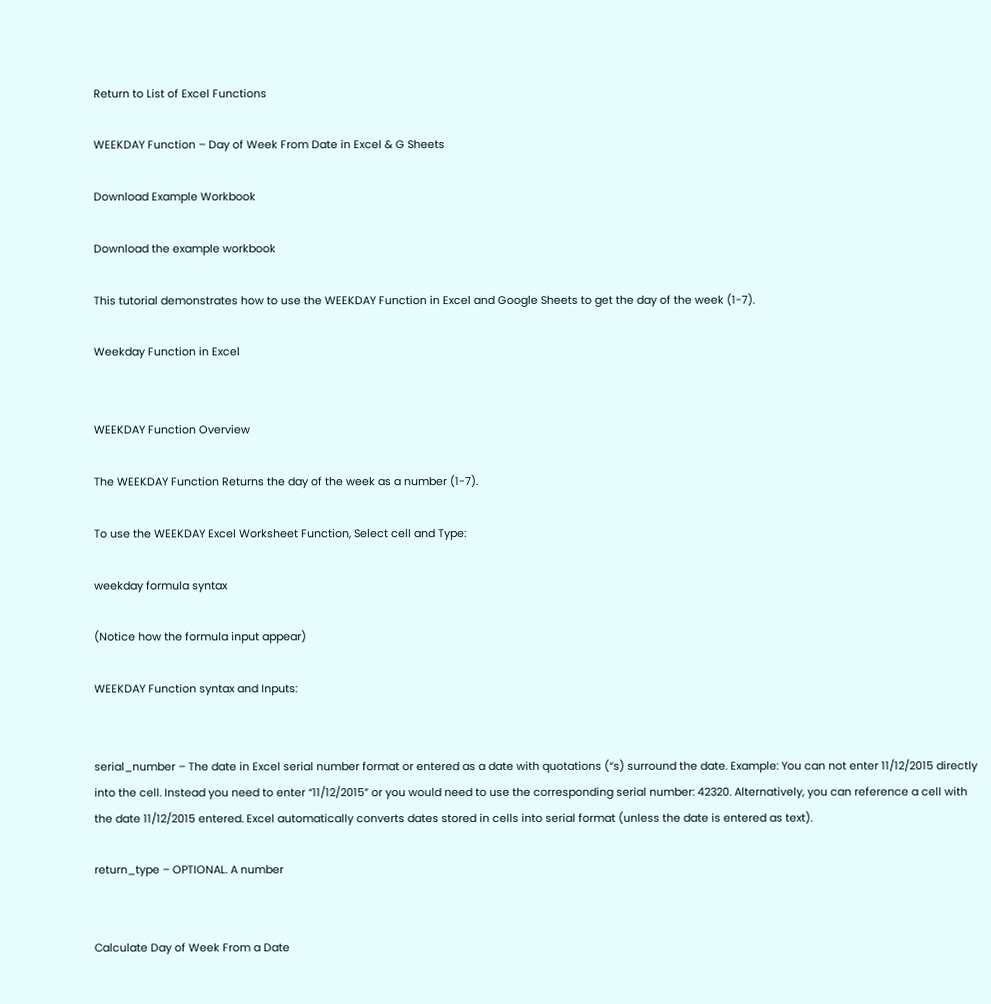Return to List of Excel Functions

WEEKDAY Function – Day of Week From Date in Excel & G Sheets

Download Example Workbook

Download the example workbook

This tutorial demonstrates how to use the WEEKDAY Function in Excel and Google Sheets to get the day of the week (1-7).

Weekday Function in Excel


WEEKDAY Function Overview

The WEEKDAY Function Returns the day of the week as a number (1-7).

To use the WEEKDAY Excel Worksheet Function, Select cell and Type:

weekday formula syntax

(Notice how the formula input appear)

WEEKDAY Function syntax and Inputs:


serial_number – The date in Excel serial number format or entered as a date with quotations (“s) surround the date. Example: You can not enter 11/12/2015 directly into the cell. Instead you need to enter “11/12/2015” or you would need to use the corresponding serial number: 42320. Alternatively, you can reference a cell with the date 11/12/2015 entered. Excel automatically converts dates stored in cells into serial format (unless the date is entered as text).

return_type – OPTIONAL. A number


Calculate Day of Week From a Date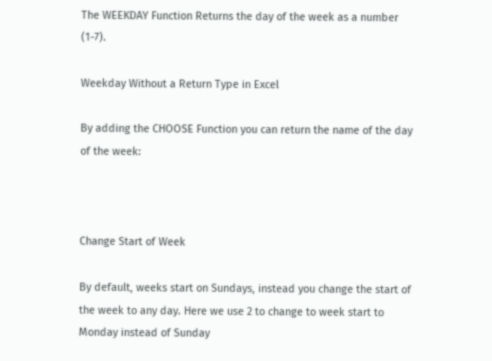The WEEKDAY Function Returns the day of the week as a number (1-7).

Weekday Without a Return Type in Excel

By adding the CHOOSE Function you can return the name of the day of the week:



Change Start of Week

By default, weeks start on Sundays, instead you change the start of the week to any day. Here we use 2 to change to week start to Monday instead of Sunday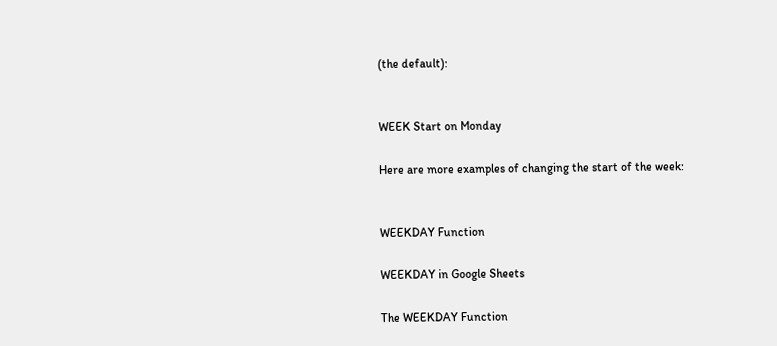(the default):


WEEK Start on Monday

Here are more examples of changing the start of the week:


WEEKDAY Function

WEEKDAY in Google Sheets

The WEEKDAY Function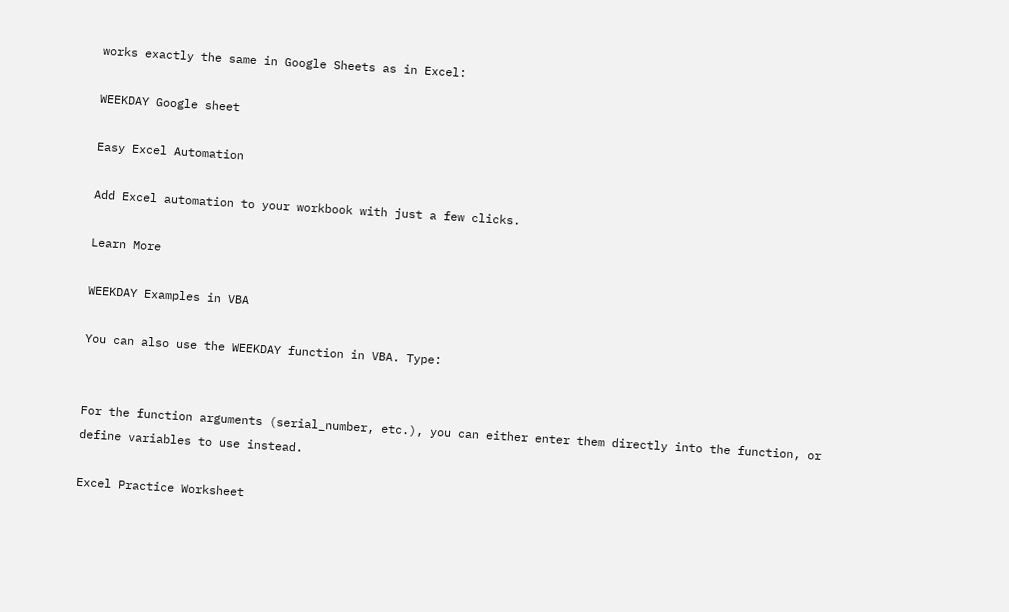works exactly the same in Google Sheets as in Excel:

WEEKDAY Google sheet

Easy Excel Automation

Add Excel automation to your workbook with just a few clicks.

Learn More

WEEKDAY Examples in VBA

You can also use the WEEKDAY function in VBA. Type:


For the function arguments (serial_number, etc.), you can either enter them directly into the function, or define variables to use instead.

Excel Practice Worksheet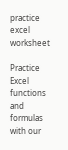practice excel worksheet

Practice Excel functions and formulas with our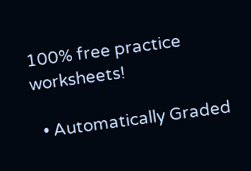100% free practice worksheets!

  • Automatically Graded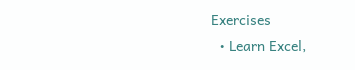Exercises
  • Learn Excel,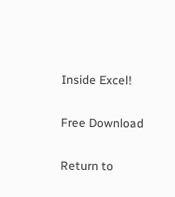Inside Excel!

Free Download

Return to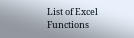List of Excel Functions